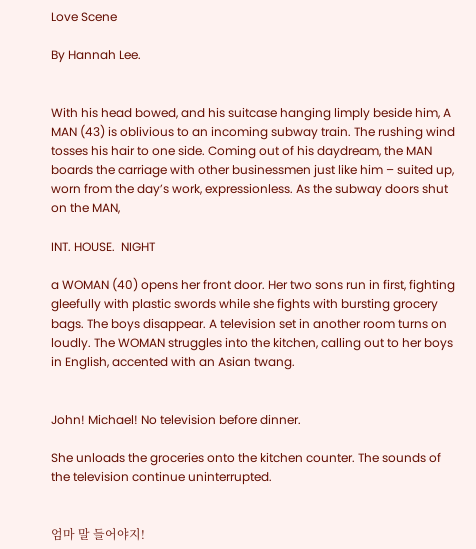Love Scene

By Hannah Lee.


With his head bowed, and his suitcase hanging limply beside him, A MAN (43) is oblivious to an incoming subway train. The rushing wind tosses his hair to one side. Coming out of his daydream, the MAN boards the carriage with other businessmen just like him – suited up, worn from the day’s work, expressionless. As the subway doors shut on the MAN,

INT. HOUSE.  NIGHT

a WOMAN (40) opens her front door. Her two sons run in first, fighting gleefully with plastic swords while she fights with bursting grocery bags. The boys disappear. A television set in another room turns on loudly. The WOMAN struggles into the kitchen, calling out to her boys in English, accented with an Asian twang.


John! Michael! No television before dinner.

She unloads the groceries onto the kitchen counter. The sounds of the television continue uninterrupted.


엄마 말 들어야지!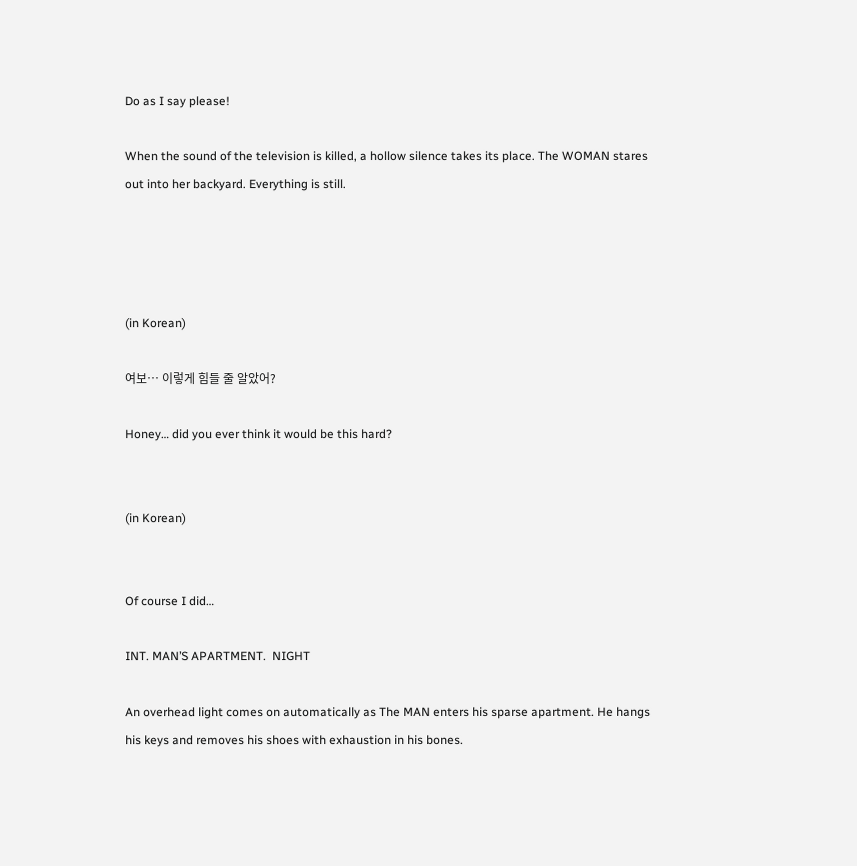Do as I say please!

When the sound of the television is killed, a hollow silence takes its place. The WOMAN stares out into her backyard. Everything is still.




(in Korean)

여보… 이렇게 힘들 줄 알았어?

Honey… did you ever think it would be this hard?


(in Korean)


Of course I did…

INT. MAN’S APARTMENT.  NIGHT

An overhead light comes on automatically as The MAN enters his sparse apartment. He hangs his keys and removes his shoes with exhaustion in his bones.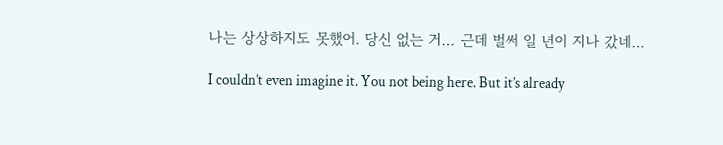나는 상상하지도 못했어. 당신 없는 거… 근데 벌써 일 년이 지나 갔네…

I couldn’t even imagine it. You not being here. But it’s already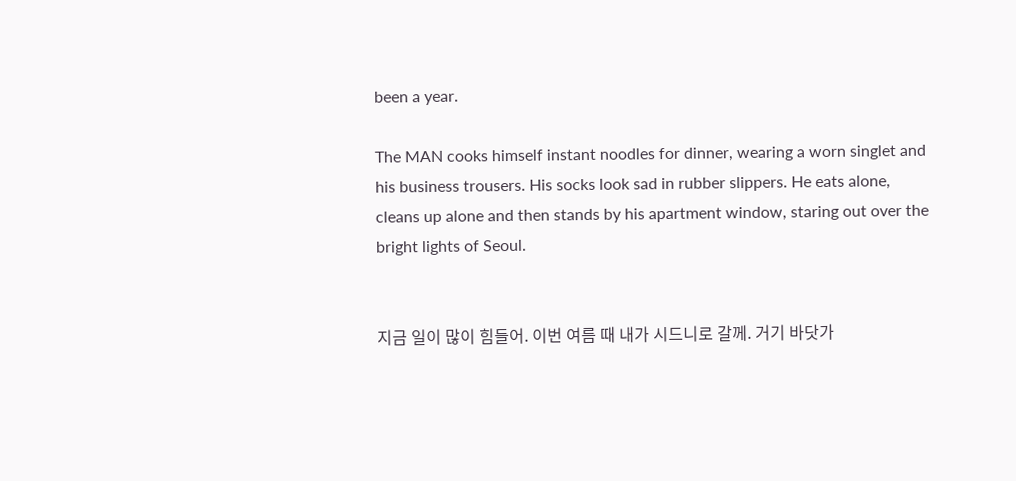been a year.

The MAN cooks himself instant noodles for dinner, wearing a worn singlet and his business trousers. His socks look sad in rubber slippers. He eats alone, cleans up alone and then stands by his apartment window, staring out over the bright lights of Seoul.


지금 일이 많이 힘들어. 이번 여름 때 내가 시드니로 갈께. 거기 바닷가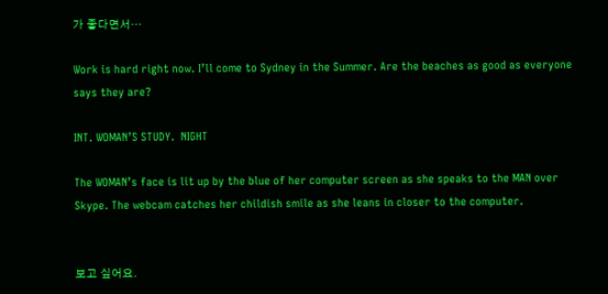가 좋다면서…

Work is hard right now. I’ll come to Sydney in the Summer. Are the beaches as good as everyone says they are?

INT. WOMAN’S STUDY.  NIGHT

The WOMAN’s face is lit up by the blue of her computer screen as she speaks to the MAN over Skype. The webcam catches her childish smile as she leans in closer to the computer.


보고 싶어요.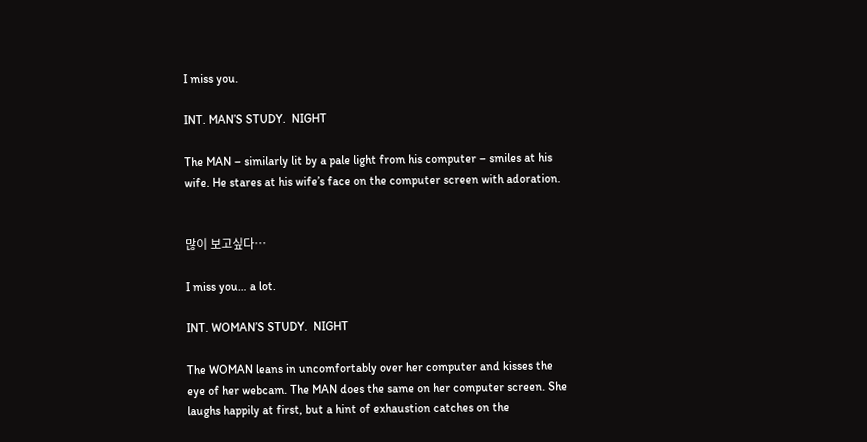I miss you.

INT. MAN’S STUDY.  NIGHT

The MAN – similarly lit by a pale light from his computer – smiles at his wife. He stares at his wife’s face on the computer screen with adoration.


많이 보고싶다…

I miss you… a lot.

INT. WOMAN’S STUDY.  NIGHT

The WOMAN leans in uncomfortably over her computer and kisses the eye of her webcam. The MAN does the same on her computer screen. She laughs happily at first, but a hint of exhaustion catches on the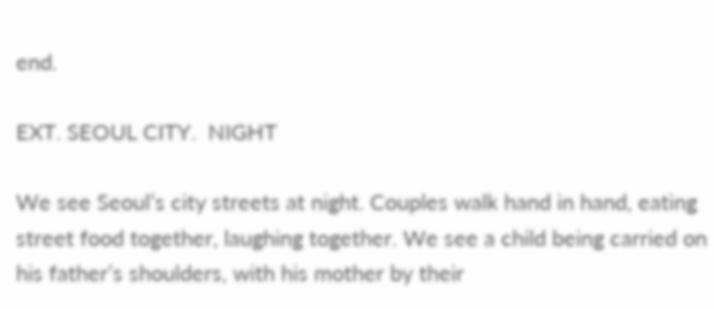end.

EXT. SEOUL CITY.  NIGHT

We see Seoul’s city streets at night. Couples walk hand in hand, eating street food together, laughing together. We see a child being carried on his father’s shoulders, with his mother by their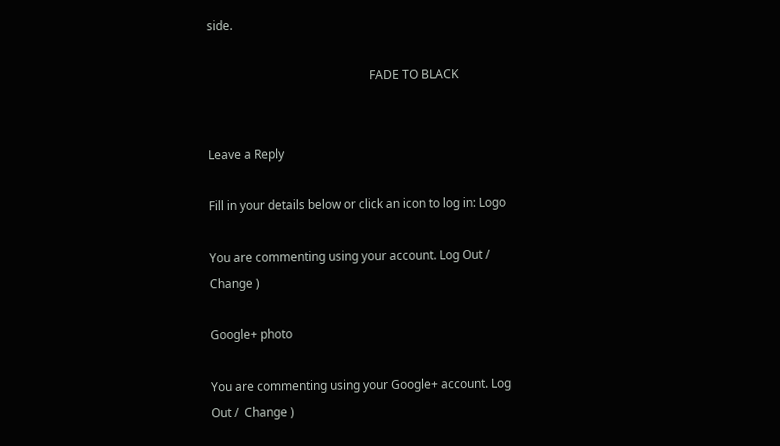side.

                                                      FADE TO BLACK


Leave a Reply

Fill in your details below or click an icon to log in: Logo

You are commenting using your account. Log Out /  Change )

Google+ photo

You are commenting using your Google+ account. Log Out /  Change )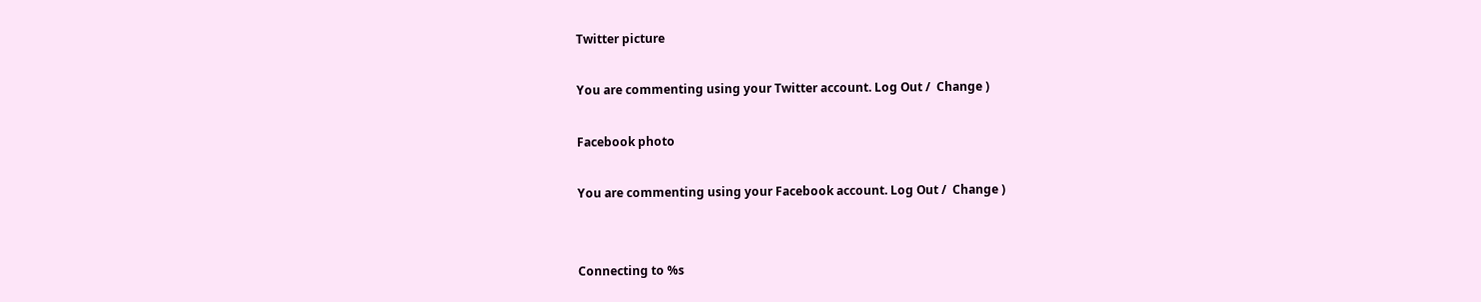Twitter picture

You are commenting using your Twitter account. Log Out /  Change )

Facebook photo

You are commenting using your Facebook account. Log Out /  Change )


Connecting to %s